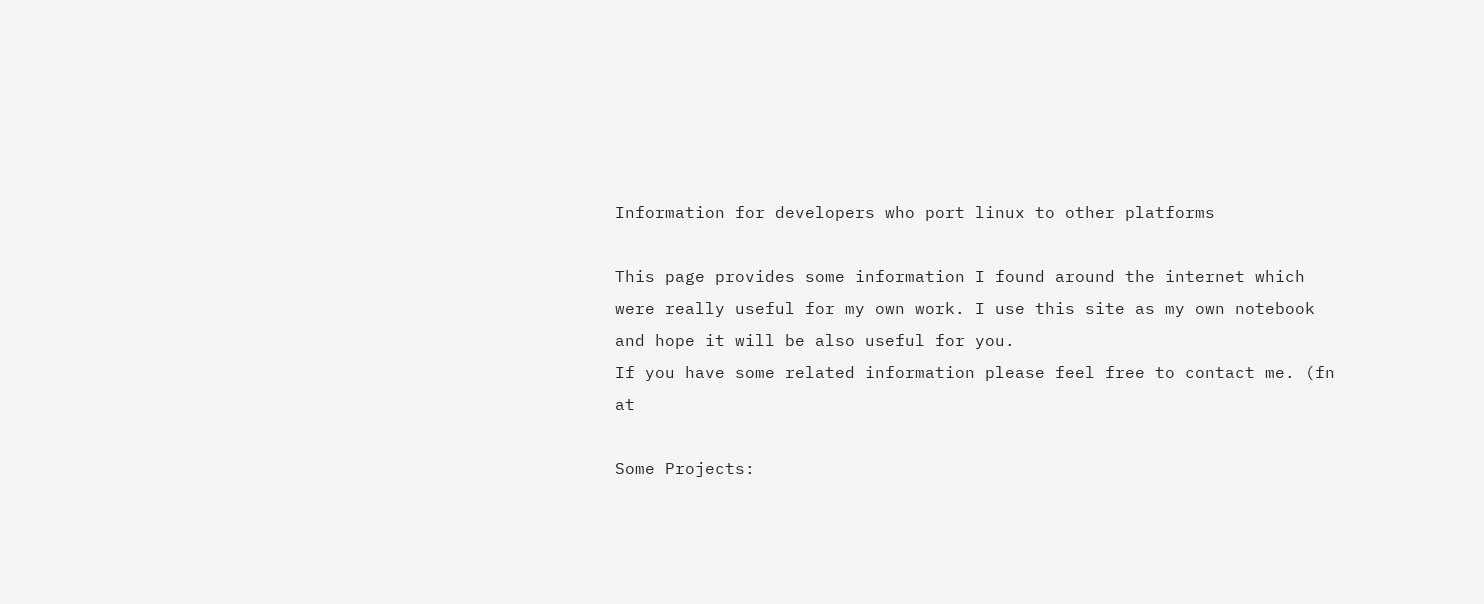Information for developers who port linux to other platforms

This page provides some information I found around the internet which were really useful for my own work. I use this site as my own notebook and hope it will be also useful for you.
If you have some related information please feel free to contact me. (fn at

Some Projects: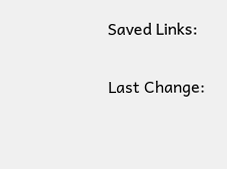Saved Links:

Last Change: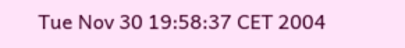Tue Nov 30 19:58:37 CET 2004